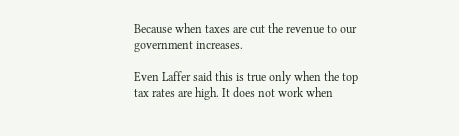Because when taxes are cut the revenue to our government increases.

Even Laffer said this is true only when the top tax rates are high. It does not work when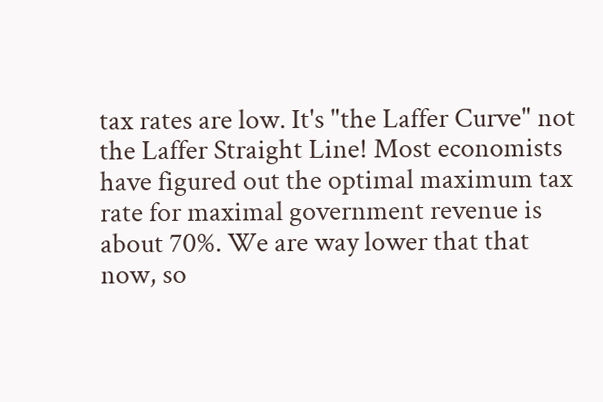tax rates are low. It's "the Laffer Curve" not the Laffer Straight Line! Most economists have figured out the optimal maximum tax rate for maximal government revenue is about 70%. We are way lower that that now, so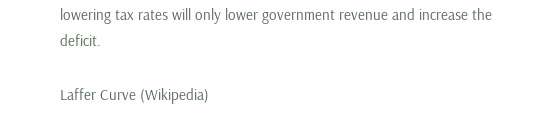lowering tax rates will only lower government revenue and increase the deficit.

Laffer Curve (Wikipedia)